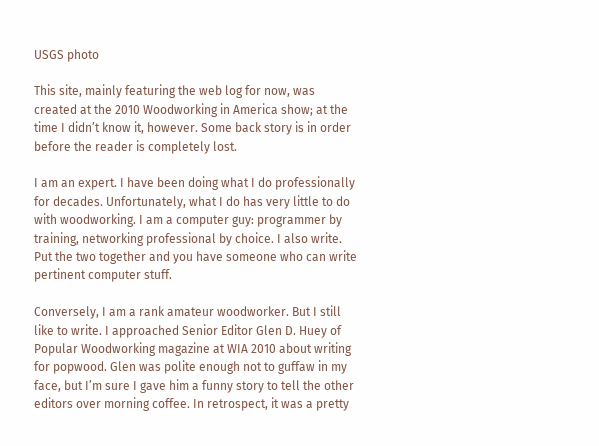USGS photo

This site, mainly featuring the web log for now, was created at the 2010 Woodworking in America show; at the time I didn’t know it, however. Some back story is in order before the reader is completely lost.

I am an expert. I have been doing what I do professionally for decades. Unfortunately, what I do has very little to do with woodworking. I am a computer guy: programmer by training, networking professional by choice. I also write. Put the two together and you have someone who can write pertinent computer stuff.

Conversely, I am a rank amateur woodworker. But I still like to write. I approached Senior Editor Glen D. Huey of Popular Woodworking magazine at WIA 2010 about writing for popwood. Glen was polite enough not to guffaw in my face, but I’m sure I gave him a funny story to tell the other editors over morning coffee. In retrospect, it was a pretty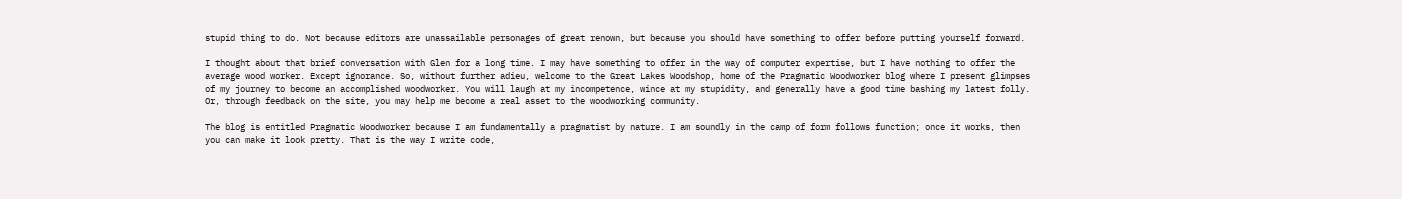stupid thing to do. Not because editors are unassailable personages of great renown, but because you should have something to offer before putting yourself forward.

I thought about that brief conversation with Glen for a long time. I may have something to offer in the way of computer expertise, but I have nothing to offer the average wood worker. Except ignorance. So, without further adieu, welcome to the Great Lakes Woodshop, home of the Pragmatic Woodworker blog where I present glimpses of my journey to become an accomplished woodworker. You will laugh at my incompetence, wince at my stupidity, and generally have a good time bashing my latest folly. Or, through feedback on the site, you may help me become a real asset to the woodworking community.

The blog is entitled Pragmatic Woodworker because I am fundamentally a pragmatist by nature. I am soundly in the camp of form follows function; once it works, then you can make it look pretty. That is the way I write code,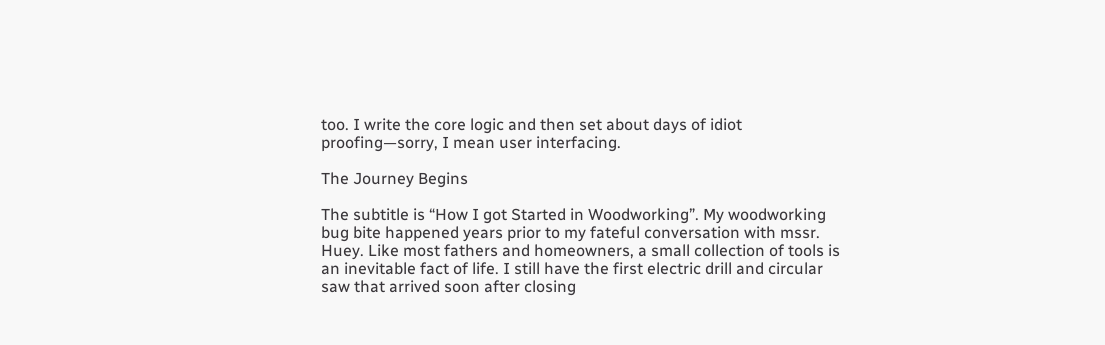too. I write the core logic and then set about days of idiot proofing—sorry, I mean user interfacing.

The Journey Begins

The subtitle is “How I got Started in Woodworking”. My woodworking bug bite happened years prior to my fateful conversation with mssr. Huey. Like most fathers and homeowners, a small collection of tools is an inevitable fact of life. I still have the first electric drill and circular saw that arrived soon after closing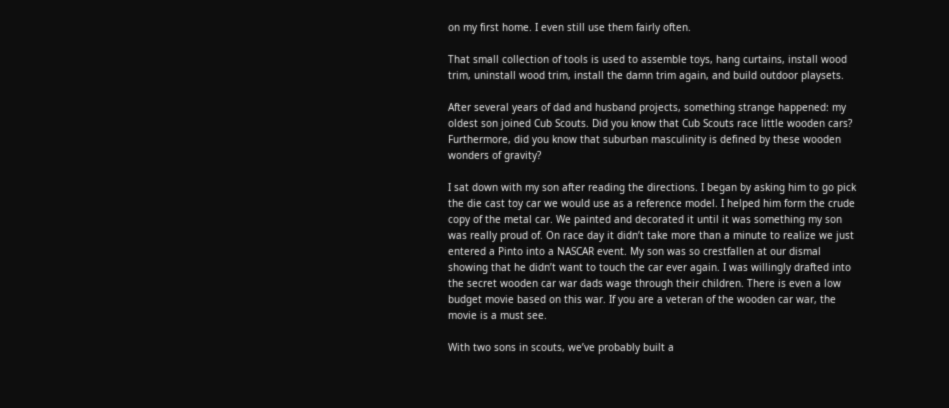on my first home. I even still use them fairly often.

That small collection of tools is used to assemble toys, hang curtains, install wood trim, uninstall wood trim, install the damn trim again, and build outdoor playsets.

After several years of dad and husband projects, something strange happened: my oldest son joined Cub Scouts. Did you know that Cub Scouts race little wooden cars? Furthermore, did you know that suburban masculinity is defined by these wooden wonders of gravity?

I sat down with my son after reading the directions. I began by asking him to go pick the die cast toy car we would use as a reference model. I helped him form the crude copy of the metal car. We painted and decorated it until it was something my son was really proud of. On race day it didn’t take more than a minute to realize we just entered a Pinto into a NASCAR event. My son was so crestfallen at our dismal showing that he didn’t want to touch the car ever again. I was willingly drafted into the secret wooden car war dads wage through their children. There is even a low budget movie based on this war. If you are a veteran of the wooden car war, the movie is a must see.

With two sons in scouts, we’ve probably built a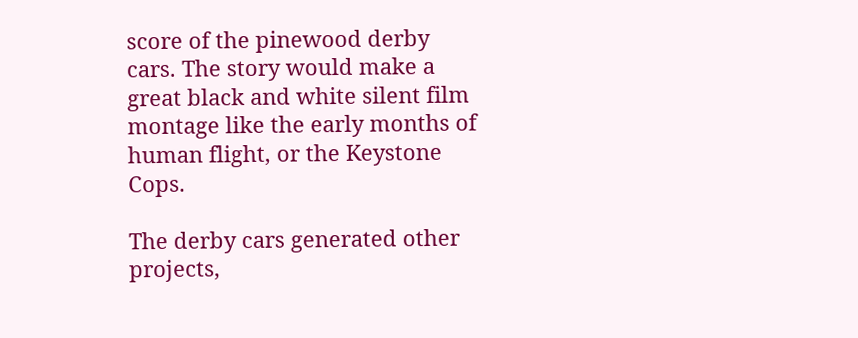score of the pinewood derby cars. The story would make a great black and white silent film montage like the early months of human flight, or the Keystone Cops.

The derby cars generated other projects,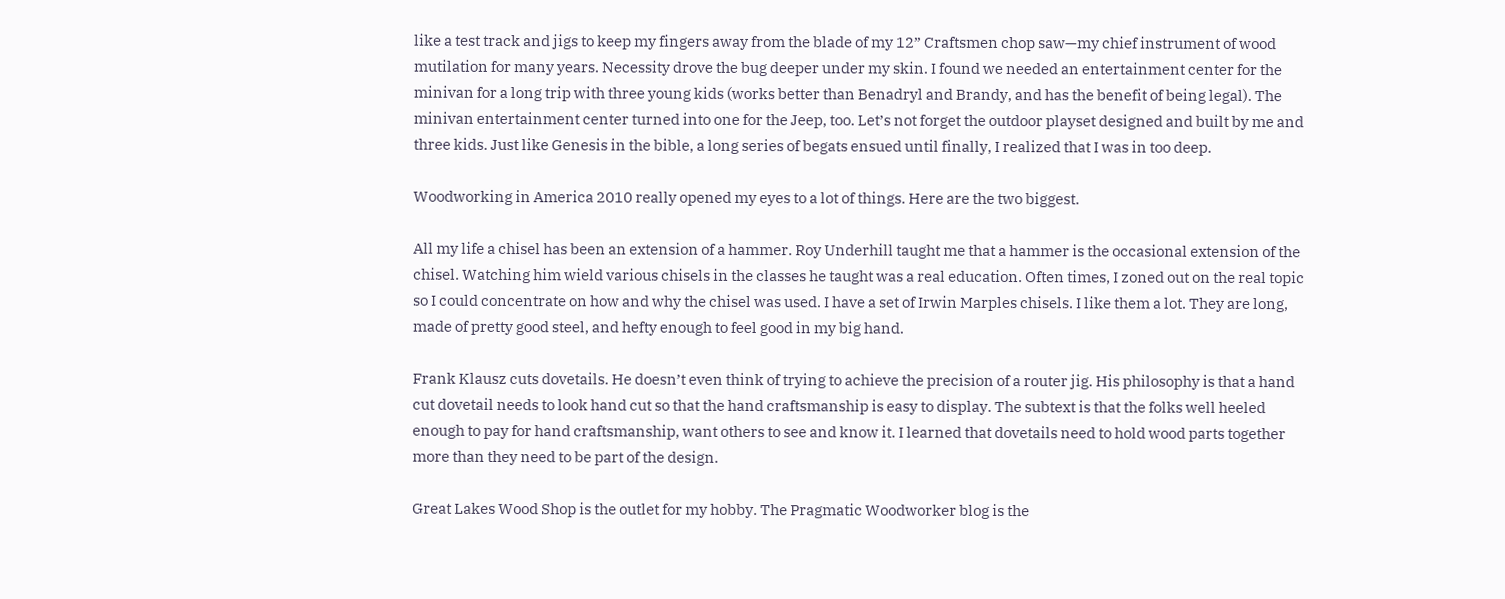like a test track and jigs to keep my fingers away from the blade of my 12” Craftsmen chop saw—my chief instrument of wood mutilation for many years. Necessity drove the bug deeper under my skin. I found we needed an entertainment center for the minivan for a long trip with three young kids (works better than Benadryl and Brandy, and has the benefit of being legal). The minivan entertainment center turned into one for the Jeep, too. Let’s not forget the outdoor playset designed and built by me and three kids. Just like Genesis in the bible, a long series of begats ensued until finally, I realized that I was in too deep.

Woodworking in America 2010 really opened my eyes to a lot of things. Here are the two biggest.

All my life a chisel has been an extension of a hammer. Roy Underhill taught me that a hammer is the occasional extension of the chisel. Watching him wield various chisels in the classes he taught was a real education. Often times, I zoned out on the real topic so I could concentrate on how and why the chisel was used. I have a set of Irwin Marples chisels. I like them a lot. They are long, made of pretty good steel, and hefty enough to feel good in my big hand.

Frank Klausz cuts dovetails. He doesn’t even think of trying to achieve the precision of a router jig. His philosophy is that a hand cut dovetail needs to look hand cut so that the hand craftsmanship is easy to display. The subtext is that the folks well heeled enough to pay for hand craftsmanship, want others to see and know it. I learned that dovetails need to hold wood parts together more than they need to be part of the design.

Great Lakes Wood Shop is the outlet for my hobby. The Pragmatic Woodworker blog is the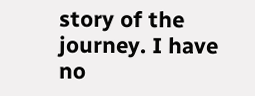story of the journey. I have no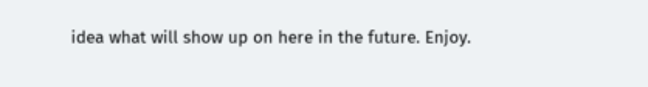idea what will show up on here in the future. Enjoy.